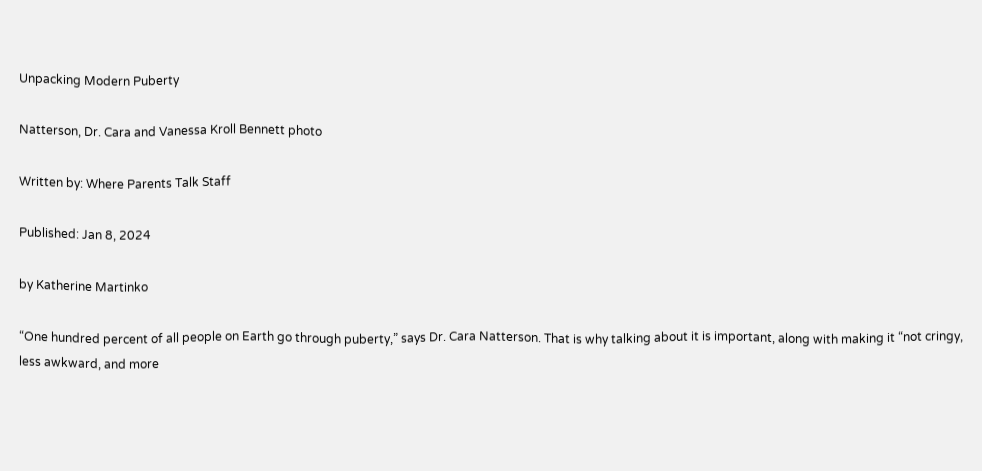Unpacking Modern Puberty

Natterson, Dr. Cara and Vanessa Kroll Bennett photo

Written by: Where Parents Talk Staff

Published: Jan 8, 2024

by Katherine Martinko

“One hundred percent of all people on Earth go through puberty,” says Dr. Cara Natterson. That is why talking about it is important, along with making it “not cringy, less awkward, and more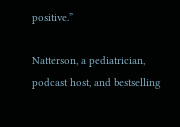positive.”

Natterson, a pediatrician, podcast host, and bestselling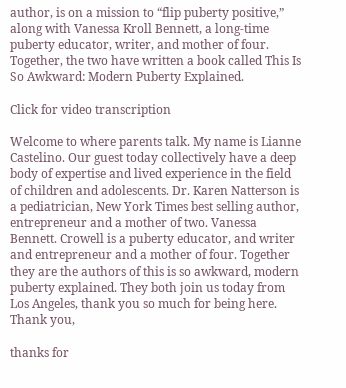author, is on a mission to “flip puberty positive,” along with Vanessa Kroll Bennett, a long-time puberty educator, writer, and mother of four. Together, the two have written a book called This Is So Awkward: Modern Puberty Explained.

Click for video transcription

Welcome to where parents talk. My name is Lianne Castelino. Our guest today collectively have a deep body of expertise and lived experience in the field of children and adolescents. Dr. Karen Natterson is a pediatrician, New York Times best selling author, entrepreneur and a mother of two. Vanessa Bennett. Crowell is a puberty educator, and writer and entrepreneur and a mother of four. Together they are the authors of this is so awkward, modern puberty explained. They both join us today from Los Angeles, thank you so much for being here. Thank you,

thanks for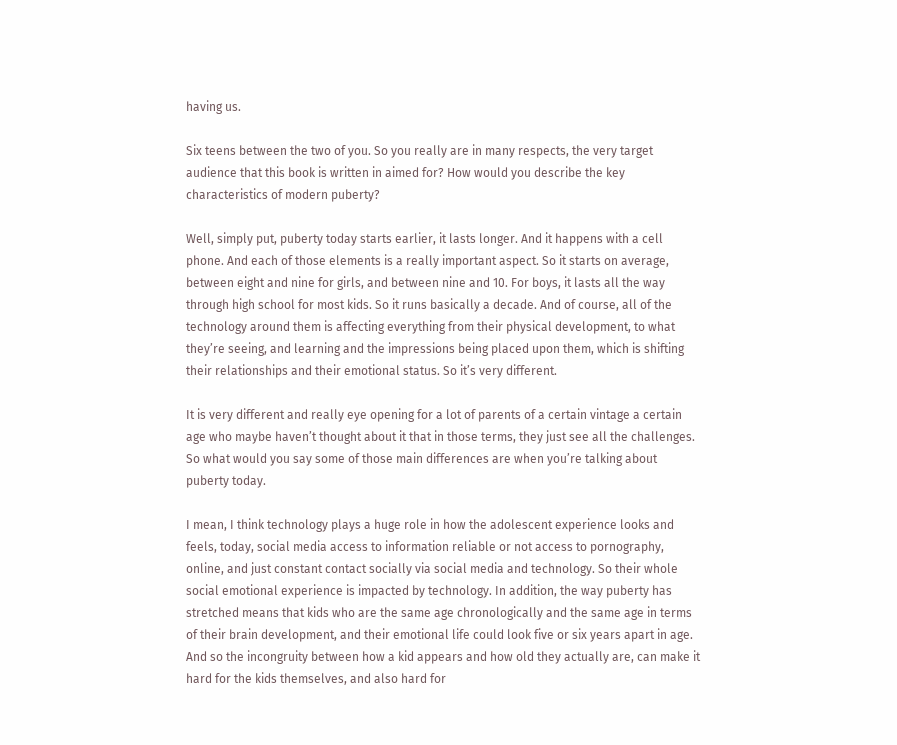having us.

Six teens between the two of you. So you really are in many respects, the very target audience that this book is written in aimed for? How would you describe the key characteristics of modern puberty?

Well, simply put, puberty today starts earlier, it lasts longer. And it happens with a cell phone. And each of those elements is a really important aspect. So it starts on average, between eight and nine for girls, and between nine and 10. For boys, it lasts all the way through high school for most kids. So it runs basically a decade. And of course, all of the technology around them is affecting everything from their physical development, to what they’re seeing, and learning and the impressions being placed upon them, which is shifting their relationships and their emotional status. So it’s very different.

It is very different and really eye opening for a lot of parents of a certain vintage a certain age who maybe haven’t thought about it that in those terms, they just see all the challenges. So what would you say some of those main differences are when you’re talking about puberty today.

I mean, I think technology plays a huge role in how the adolescent experience looks and feels, today, social media access to information reliable or not access to pornography, online, and just constant contact socially via social media and technology. So their whole social emotional experience is impacted by technology. In addition, the way puberty has stretched means that kids who are the same age chronologically and the same age in terms of their brain development, and their emotional life could look five or six years apart in age. And so the incongruity between how a kid appears and how old they actually are, can make it hard for the kids themselves, and also hard for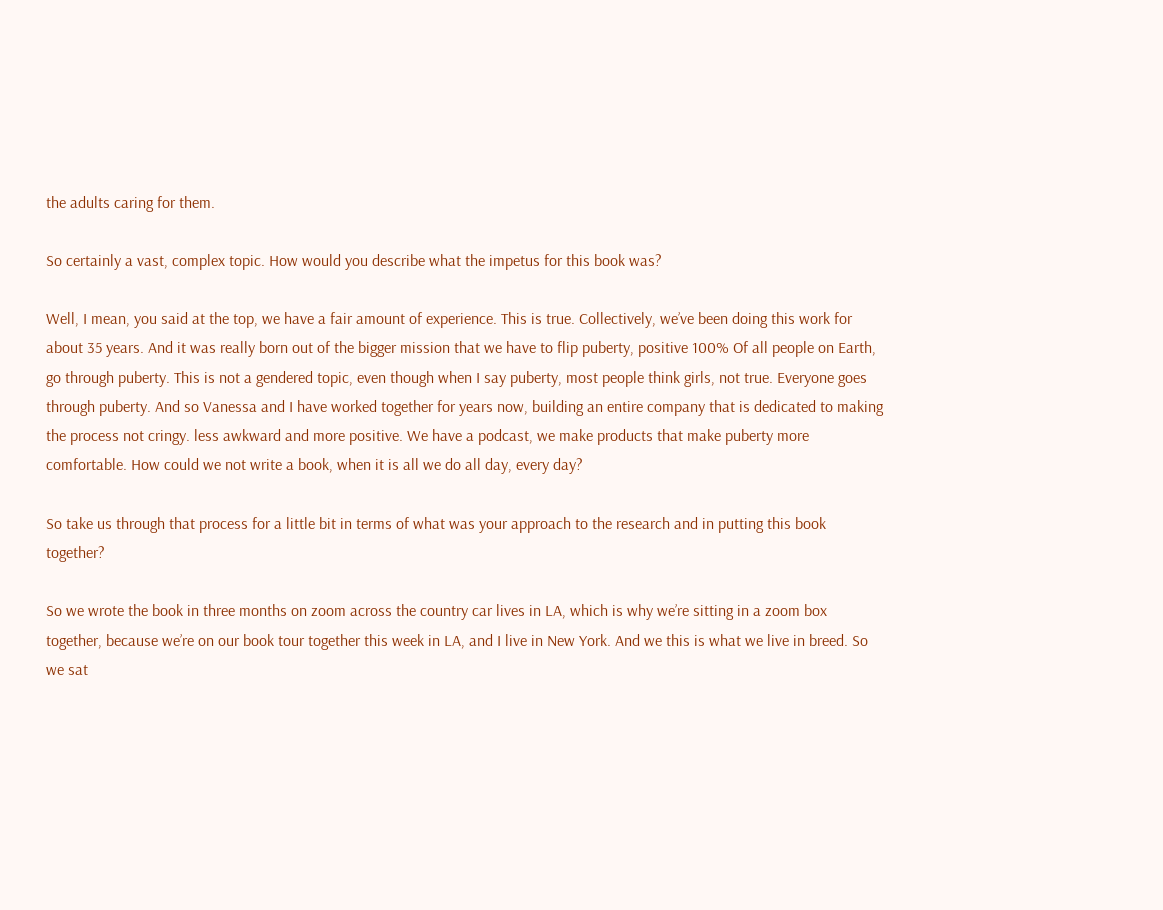the adults caring for them.

So certainly a vast, complex topic. How would you describe what the impetus for this book was?

Well, I mean, you said at the top, we have a fair amount of experience. This is true. Collectively, we’ve been doing this work for about 35 years. And it was really born out of the bigger mission that we have to flip puberty, positive 100% Of all people on Earth, go through puberty. This is not a gendered topic, even though when I say puberty, most people think girls, not true. Everyone goes through puberty. And so Vanessa and I have worked together for years now, building an entire company that is dedicated to making the process not cringy. less awkward and more positive. We have a podcast, we make products that make puberty more comfortable. How could we not write a book, when it is all we do all day, every day?

So take us through that process for a little bit in terms of what was your approach to the research and in putting this book together?

So we wrote the book in three months on zoom across the country car lives in LA, which is why we’re sitting in a zoom box together, because we’re on our book tour together this week in LA, and I live in New York. And we this is what we live in breed. So we sat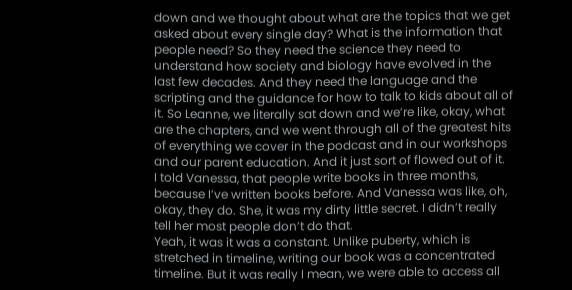down and we thought about what are the topics that we get asked about every single day? What is the information that people need? So they need the science they need to understand how society and biology have evolved in the last few decades. And they need the language and the scripting and the guidance for how to talk to kids about all of it. So Leanne, we literally sat down and we’re like, okay, what are the chapters, and we went through all of the greatest hits of everything we cover in the podcast and in our workshops and our parent education. And it just sort of flowed out of it.
I told Vanessa, that people write books in three months, because I’ve written books before. And Vanessa was like, oh, okay, they do. She, it was my dirty little secret. I didn’t really tell her most people don’t do that.
Yeah, it was it was a constant. Unlike puberty, which is stretched in timeline, writing our book was a concentrated timeline. But it was really I mean, we were able to access all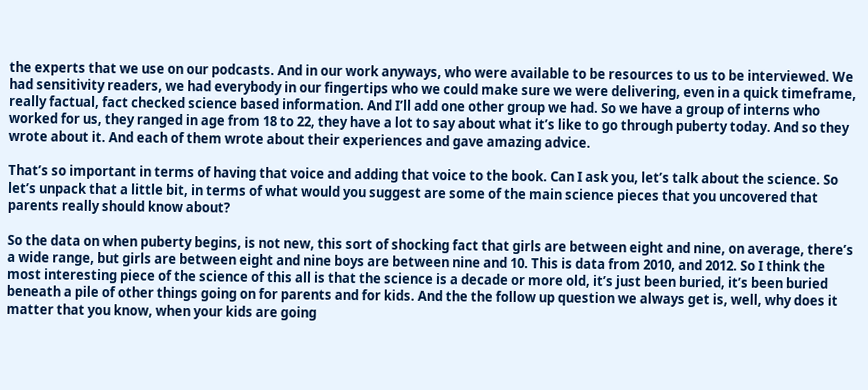the experts that we use on our podcasts. And in our work anyways, who were available to be resources to us to be interviewed. We had sensitivity readers, we had everybody in our fingertips who we could make sure we were delivering, even in a quick timeframe, really factual, fact checked science based information. And I’ll add one other group we had. So we have a group of interns who worked for us, they ranged in age from 18 to 22, they have a lot to say about what it’s like to go through puberty today. And so they wrote about it. And each of them wrote about their experiences and gave amazing advice.

That’s so important in terms of having that voice and adding that voice to the book. Can I ask you, let’s talk about the science. So let’s unpack that a little bit, in terms of what would you suggest are some of the main science pieces that you uncovered that parents really should know about?

So the data on when puberty begins, is not new, this sort of shocking fact that girls are between eight and nine, on average, there’s a wide range, but girls are between eight and nine boys are between nine and 10. This is data from 2010, and 2012. So I think the most interesting piece of the science of this all is that the science is a decade or more old, it’s just been buried, it’s been buried beneath a pile of other things going on for parents and for kids. And the the follow up question we always get is, well, why does it matter that you know, when your kids are going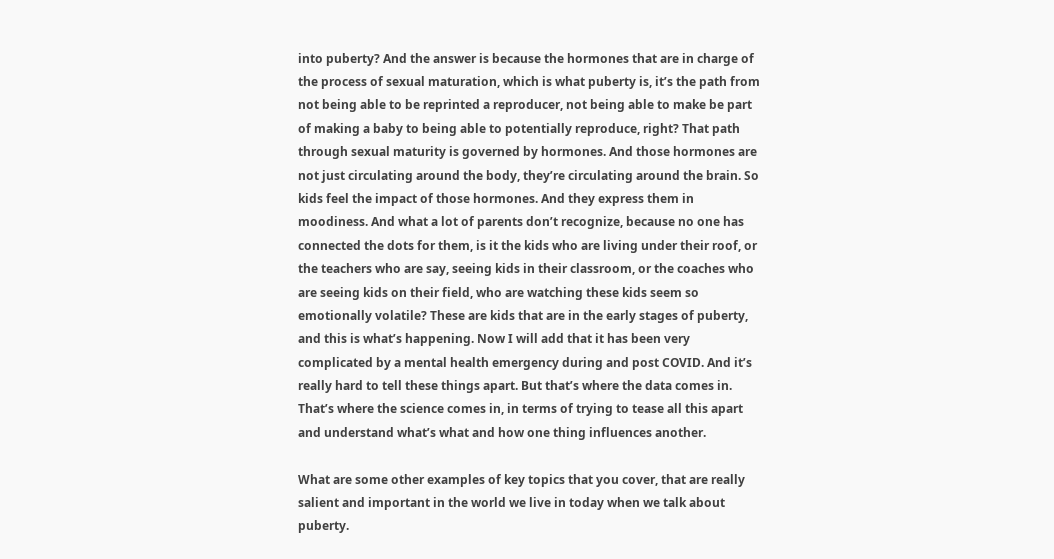into puberty? And the answer is because the hormones that are in charge of the process of sexual maturation, which is what puberty is, it’s the path from not being able to be reprinted a reproducer, not being able to make be part of making a baby to being able to potentially reproduce, right? That path through sexual maturity is governed by hormones. And those hormones are not just circulating around the body, they’re circulating around the brain. So kids feel the impact of those hormones. And they express them in moodiness. And what a lot of parents don’t recognize, because no one has connected the dots for them, is it the kids who are living under their roof, or the teachers who are say, seeing kids in their classroom, or the coaches who are seeing kids on their field, who are watching these kids seem so emotionally volatile? These are kids that are in the early stages of puberty, and this is what’s happening. Now I will add that it has been very complicated by a mental health emergency during and post COVID. And it’s really hard to tell these things apart. But that’s where the data comes in. That’s where the science comes in, in terms of trying to tease all this apart and understand what’s what and how one thing influences another.

What are some other examples of key topics that you cover, that are really salient and important in the world we live in today when we talk about puberty.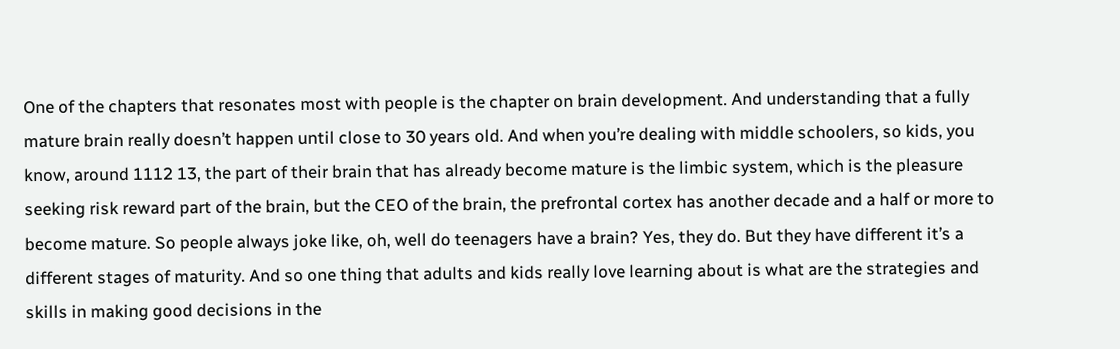One of the chapters that resonates most with people is the chapter on brain development. And understanding that a fully mature brain really doesn’t happen until close to 30 years old. And when you’re dealing with middle schoolers, so kids, you know, around 1112 13, the part of their brain that has already become mature is the limbic system, which is the pleasure seeking risk reward part of the brain, but the CEO of the brain, the prefrontal cortex has another decade and a half or more to become mature. So people always joke like, oh, well do teenagers have a brain? Yes, they do. But they have different it’s a different stages of maturity. And so one thing that adults and kids really love learning about is what are the strategies and skills in making good decisions in the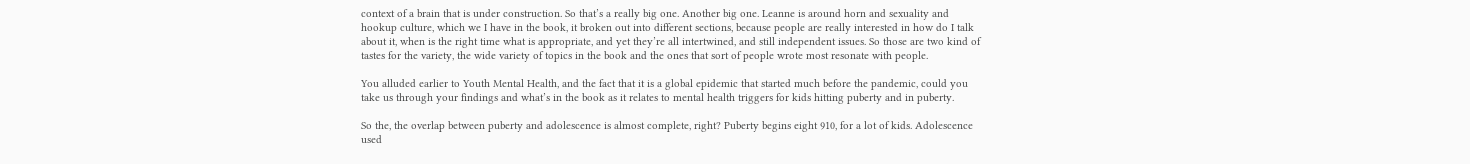context of a brain that is under construction. So that’s a really big one. Another big one. Leanne is around horn and sexuality and hookup culture, which we I have in the book, it broken out into different sections, because people are really interested in how do I talk about it, when is the right time what is appropriate, and yet they’re all intertwined, and still independent issues. So those are two kind of tastes for the variety, the wide variety of topics in the book and the ones that sort of people wrote most resonate with people.

You alluded earlier to Youth Mental Health, and the fact that it is a global epidemic that started much before the pandemic, could you take us through your findings and what’s in the book as it relates to mental health triggers for kids hitting puberty and in puberty.

So the, the overlap between puberty and adolescence is almost complete, right? Puberty begins eight 910, for a lot of kids. Adolescence used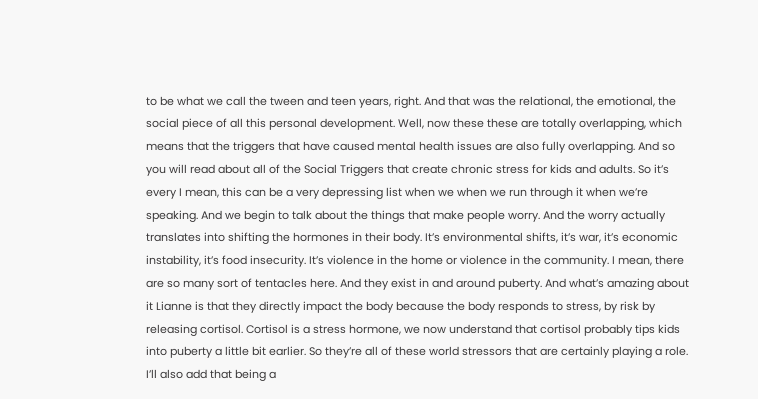to be what we call the tween and teen years, right. And that was the relational, the emotional, the social piece of all this personal development. Well, now these these are totally overlapping, which means that the triggers that have caused mental health issues are also fully overlapping. And so you will read about all of the Social Triggers that create chronic stress for kids and adults. So it’s every I mean, this can be a very depressing list when we when we run through it when we’re speaking. And we begin to talk about the things that make people worry. And the worry actually translates into shifting the hormones in their body. It’s environmental shifts, it’s war, it’s economic instability, it’s food insecurity. It’s violence in the home or violence in the community. I mean, there are so many sort of tentacles here. And they exist in and around puberty. And what’s amazing about it Lianne is that they directly impact the body because the body responds to stress, by risk by releasing cortisol. Cortisol is a stress hormone, we now understand that cortisol probably tips kids into puberty a little bit earlier. So they’re all of these world stressors that are certainly playing a role. I’ll also add that being a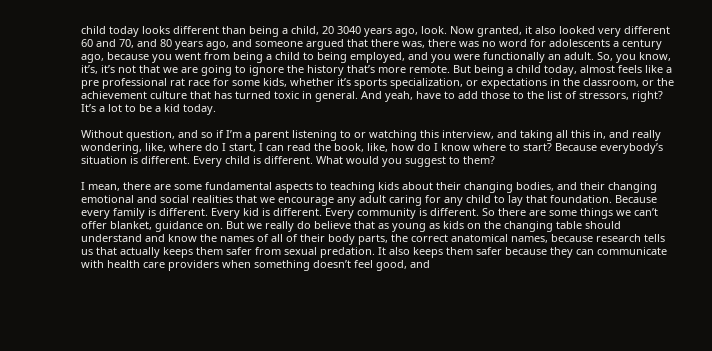child today looks different than being a child, 20 3040 years ago, look. Now granted, it also looked very different 60 and 70, and 80 years ago, and someone argued that there was, there was no word for adolescents a century ago, because you went from being a child to being employed, and you were functionally an adult. So, you know, it’s, it’s not that we are going to ignore the history that’s more remote. But being a child today, almost feels like a pre professional rat race for some kids, whether it’s sports specialization, or expectations in the classroom, or the achievement culture that has turned toxic in general. And yeah, have to add those to the list of stressors, right? It’s a lot to be a kid today.

Without question, and so if I’m a parent listening to or watching this interview, and taking all this in, and really wondering, like, where do I start, I can read the book, like, how do I know where to start? Because everybody’s situation is different. Every child is different. What would you suggest to them?

I mean, there are some fundamental aspects to teaching kids about their changing bodies, and their changing emotional and social realities that we encourage any adult caring for any child to lay that foundation. Because every family is different. Every kid is different. Every community is different. So there are some things we can’t offer blanket, guidance on. But we really do believe that as young as kids on the changing table should understand and know the names of all of their body parts, the correct anatomical names, because research tells us that actually keeps them safer from sexual predation. It also keeps them safer because they can communicate with health care providers when something doesn’t feel good, and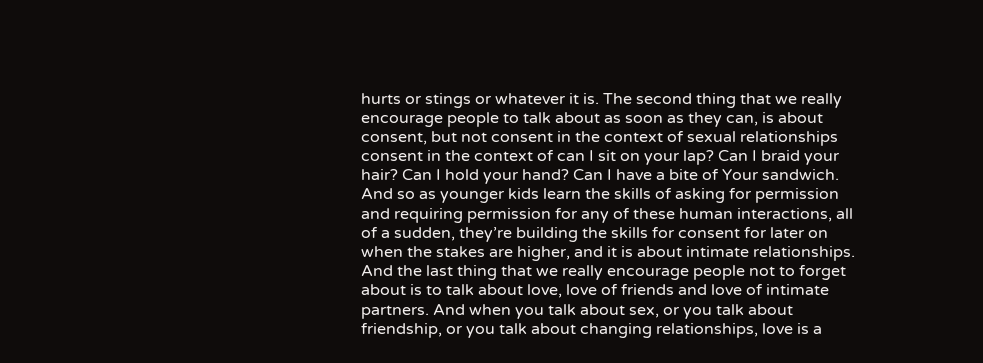hurts or stings or whatever it is. The second thing that we really encourage people to talk about as soon as they can, is about consent, but not consent in the context of sexual relationships consent in the context of can I sit on your lap? Can I braid your hair? Can I hold your hand? Can I have a bite of Your sandwich. And so as younger kids learn the skills of asking for permission and requiring permission for any of these human interactions, all of a sudden, they’re building the skills for consent for later on when the stakes are higher, and it is about intimate relationships. And the last thing that we really encourage people not to forget about is to talk about love, love of friends and love of intimate partners. And when you talk about sex, or you talk about friendship, or you talk about changing relationships, love is a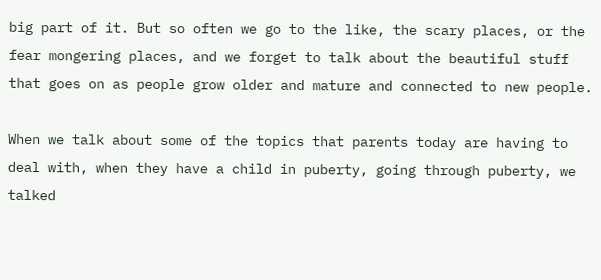big part of it. But so often we go to the like, the scary places, or the fear mongering places, and we forget to talk about the beautiful stuff that goes on as people grow older and mature and connected to new people.

When we talk about some of the topics that parents today are having to deal with, when they have a child in puberty, going through puberty, we talked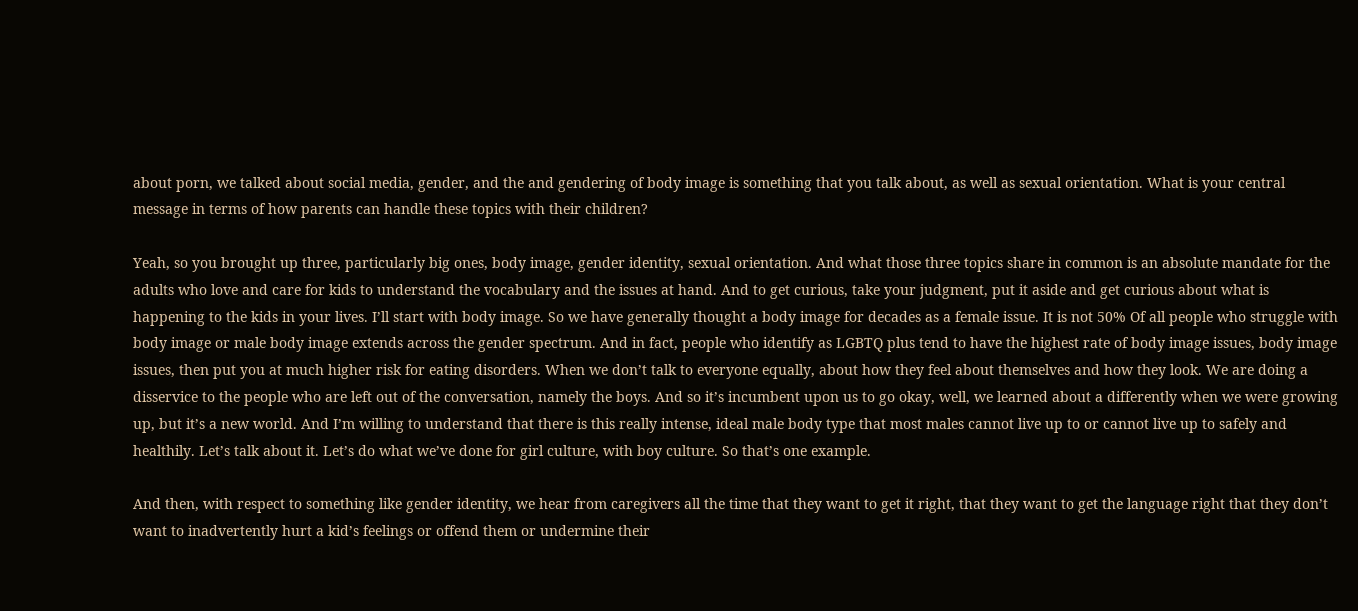about porn, we talked about social media, gender, and the and gendering of body image is something that you talk about, as well as sexual orientation. What is your central message in terms of how parents can handle these topics with their children?

Yeah, so you brought up three, particularly big ones, body image, gender identity, sexual orientation. And what those three topics share in common is an absolute mandate for the adults who love and care for kids to understand the vocabulary and the issues at hand. And to get curious, take your judgment, put it aside and get curious about what is happening to the kids in your lives. I’ll start with body image. So we have generally thought a body image for decades as a female issue. It is not 50% Of all people who struggle with body image or male body image extends across the gender spectrum. And in fact, people who identify as LGBTQ plus tend to have the highest rate of body image issues, body image issues, then put you at much higher risk for eating disorders. When we don’t talk to everyone equally, about how they feel about themselves and how they look. We are doing a disservice to the people who are left out of the conversation, namely the boys. And so it’s incumbent upon us to go okay, well, we learned about a differently when we were growing up, but it’s a new world. And I’m willing to understand that there is this really intense, ideal male body type that most males cannot live up to or cannot live up to safely and healthily. Let’s talk about it. Let’s do what we’ve done for girl culture, with boy culture. So that’s one example.

And then, with respect to something like gender identity, we hear from caregivers all the time that they want to get it right, that they want to get the language right that they don’t want to inadvertently hurt a kid’s feelings or offend them or undermine their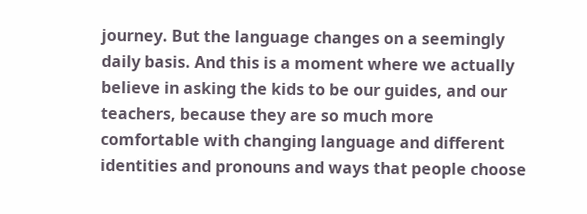journey. But the language changes on a seemingly daily basis. And this is a moment where we actually believe in asking the kids to be our guides, and our teachers, because they are so much more comfortable with changing language and different identities and pronouns and ways that people choose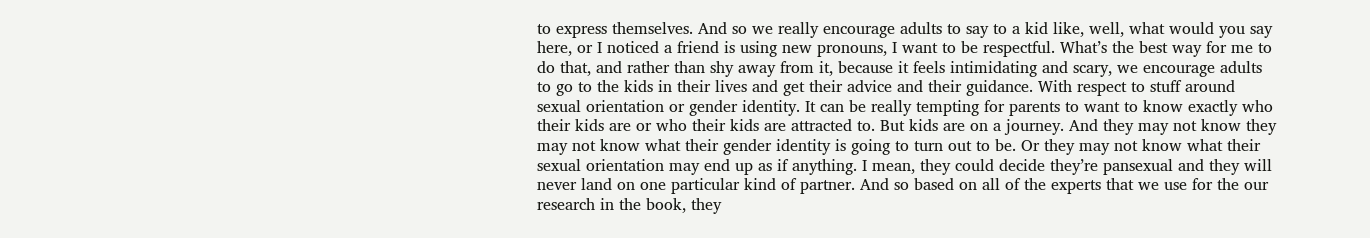to express themselves. And so we really encourage adults to say to a kid like, well, what would you say here, or I noticed a friend is using new pronouns, I want to be respectful. What’s the best way for me to do that, and rather than shy away from it, because it feels intimidating and scary, we encourage adults to go to the kids in their lives and get their advice and their guidance. With respect to stuff around sexual orientation or gender identity. It can be really tempting for parents to want to know exactly who their kids are or who their kids are attracted to. But kids are on a journey. And they may not know they may not know what their gender identity is going to turn out to be. Or they may not know what their sexual orientation may end up as if anything. I mean, they could decide they’re pansexual and they will never land on one particular kind of partner. And so based on all of the experts that we use for the our research in the book, they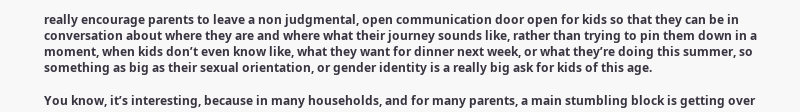really encourage parents to leave a non judgmental, open communication door open for kids so that they can be in conversation about where they are and where what their journey sounds like, rather than trying to pin them down in a moment, when kids don’t even know like, what they want for dinner next week, or what they’re doing this summer, so something as big as their sexual orientation, or gender identity is a really big ask for kids of this age.

You know, it’s interesting, because in many households, and for many parents, a main stumbling block is getting over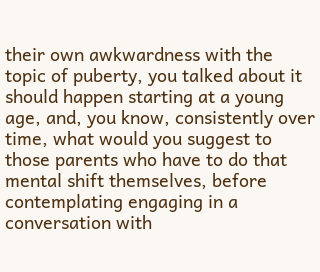their own awkwardness with the topic of puberty, you talked about it should happen starting at a young age, and, you know, consistently over time, what would you suggest to those parents who have to do that mental shift themselves, before contemplating engaging in a conversation with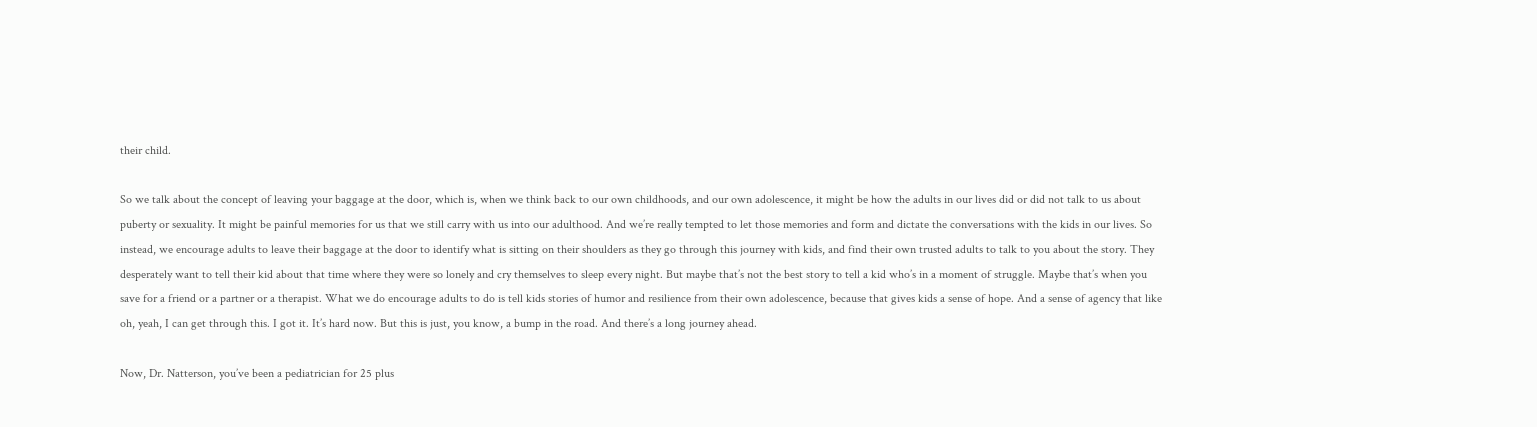their child.

So we talk about the concept of leaving your baggage at the door, which is, when we think back to our own childhoods, and our own adolescence, it might be how the adults in our lives did or did not talk to us about puberty or sexuality. It might be painful memories for us that we still carry with us into our adulthood. And we’re really tempted to let those memories and form and dictate the conversations with the kids in our lives. So instead, we encourage adults to leave their baggage at the door to identify what is sitting on their shoulders as they go through this journey with kids, and find their own trusted adults to talk to you about the story. They desperately want to tell their kid about that time where they were so lonely and cry themselves to sleep every night. But maybe that’s not the best story to tell a kid who’s in a moment of struggle. Maybe that’s when you save for a friend or a partner or a therapist. What we do encourage adults to do is tell kids stories of humor and resilience from their own adolescence, because that gives kids a sense of hope. And a sense of agency that like oh, yeah, I can get through this. I got it. It’s hard now. But this is just, you know, a bump in the road. And there’s a long journey ahead.

Now, Dr. Natterson, you’ve been a pediatrician for 25 plus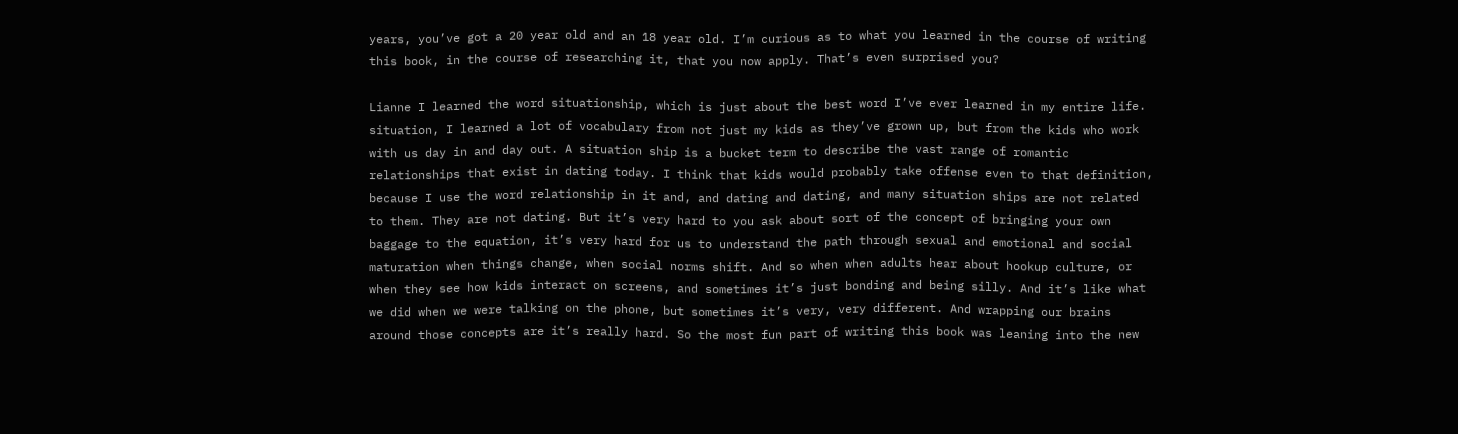years, you’ve got a 20 year old and an 18 year old. I’m curious as to what you learned in the course of writing this book, in the course of researching it, that you now apply. That’s even surprised you?

Lianne I learned the word situationship, which is just about the best word I’ve ever learned in my entire life. situation, I learned a lot of vocabulary from not just my kids as they’ve grown up, but from the kids who work with us day in and day out. A situation ship is a bucket term to describe the vast range of romantic relationships that exist in dating today. I think that kids would probably take offense even to that definition, because I use the word relationship in it and, and dating and dating, and many situation ships are not related to them. They are not dating. But it’s very hard to you ask about sort of the concept of bringing your own baggage to the equation, it’s very hard for us to understand the path through sexual and emotional and social maturation when things change, when social norms shift. And so when when adults hear about hookup culture, or when they see how kids interact on screens, and sometimes it’s just bonding and being silly. And it’s like what we did when we were talking on the phone, but sometimes it’s very, very different. And wrapping our brains around those concepts are it’s really hard. So the most fun part of writing this book was leaning into the new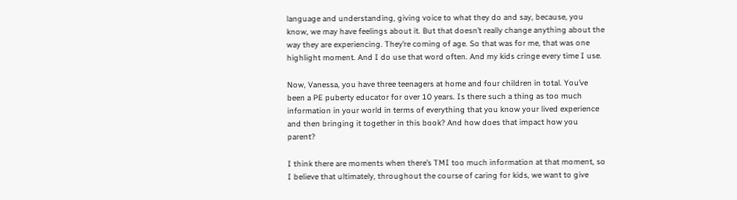language and understanding, giving voice to what they do and say, because, you know, we may have feelings about it. But that doesn’t really change anything about the way they are experiencing. They’re coming of age. So that was for me, that was one highlight moment. And I do use that word often. And my kids cringe every time I use.

Now, Vanessa, you have three teenagers at home and four children in total. You’ve been a PE puberty educator for over 10 years. Is there such a thing as too much information in your world in terms of everything that you know your lived experience and then bringing it together in this book? And how does that impact how you parent?

I think there are moments when there’s TMI too much information at that moment, so I believe that ultimately, throughout the course of caring for kids, we want to give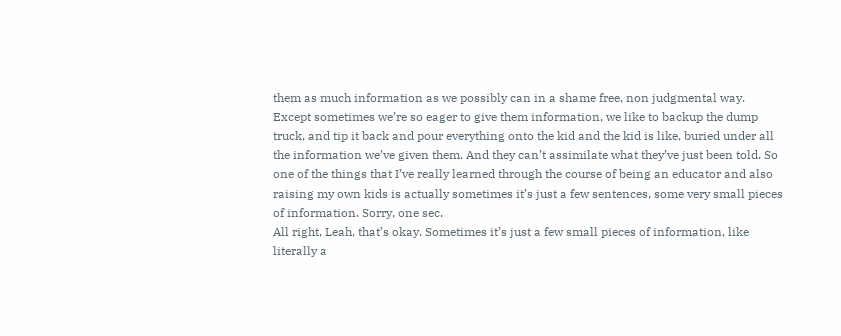them as much information as we possibly can in a shame free, non judgmental way. Except sometimes we’re so eager to give them information, we like to backup the dump truck, and tip it back and pour everything onto the kid and the kid is like, buried under all the information we’ve given them. And they can’t assimilate what they’ve just been told. So one of the things that I’ve really learned through the course of being an educator and also raising my own kids is actually sometimes it’s just a few sentences, some very small pieces of information. Sorry, one sec.
All right, Leah, that’s okay. Sometimes it’s just a few small pieces of information, like literally a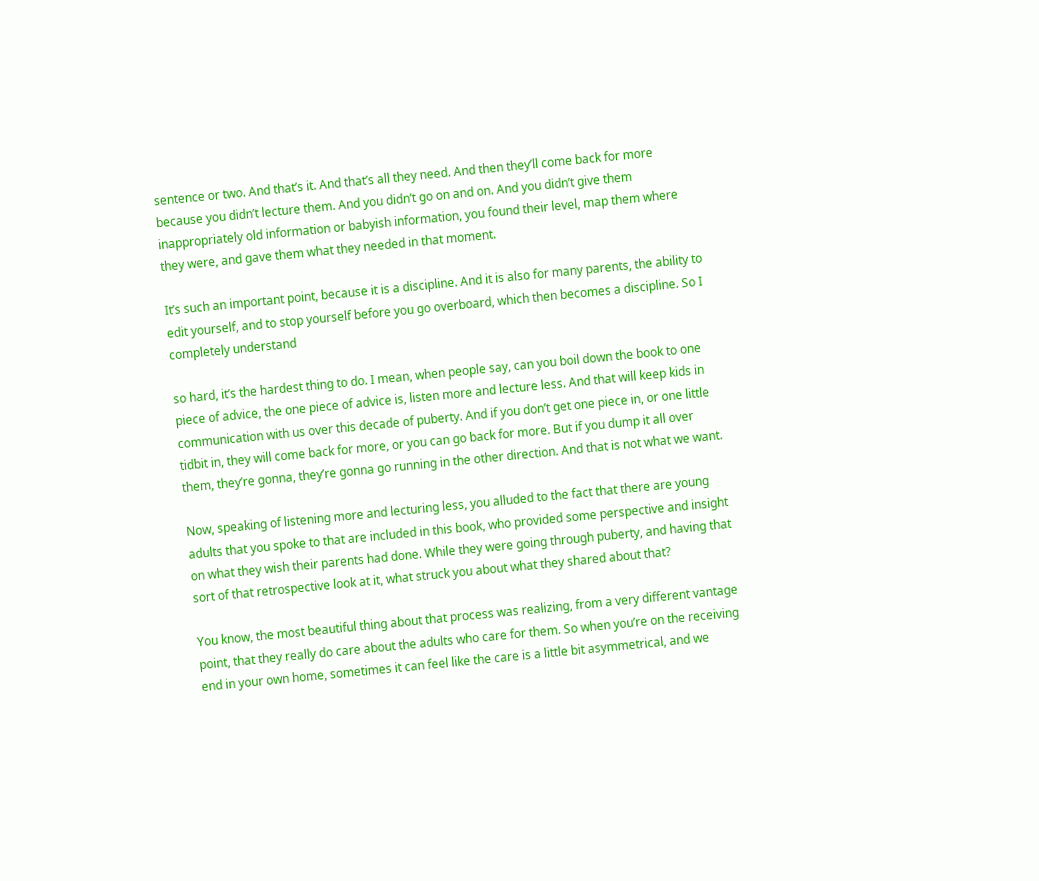sentence or two. And that’s it. And that’s all they need. And then they’ll come back for more because you didn’t lecture them. And you didn’t go on and on. And you didn’t give them inappropriately old information or babyish information, you found their level, map them where they were, and gave them what they needed in that moment.

It’s such an important point, because it is a discipline. And it is also for many parents, the ability to edit yourself, and to stop yourself before you go overboard, which then becomes a discipline. So I completely understand

so hard, it’s the hardest thing to do. I mean, when people say, can you boil down the book to one piece of advice, the one piece of advice is, listen more and lecture less. And that will keep kids in communication with us over this decade of puberty. And if you don’t get one piece in, or one little tidbit in, they will come back for more, or you can go back for more. But if you dump it all over them, they’re gonna, they’re gonna go running in the other direction. And that is not what we want.

Now, speaking of listening more and lecturing less, you alluded to the fact that there are young adults that you spoke to that are included in this book, who provided some perspective and insight on what they wish their parents had done. While they were going through puberty, and having that sort of that retrospective look at it, what struck you about what they shared about that?

You know, the most beautiful thing about that process was realizing, from a very different vantage point, that they really do care about the adults who care for them. So when you’re on the receiving end in your own home, sometimes it can feel like the care is a little bit asymmetrical, and we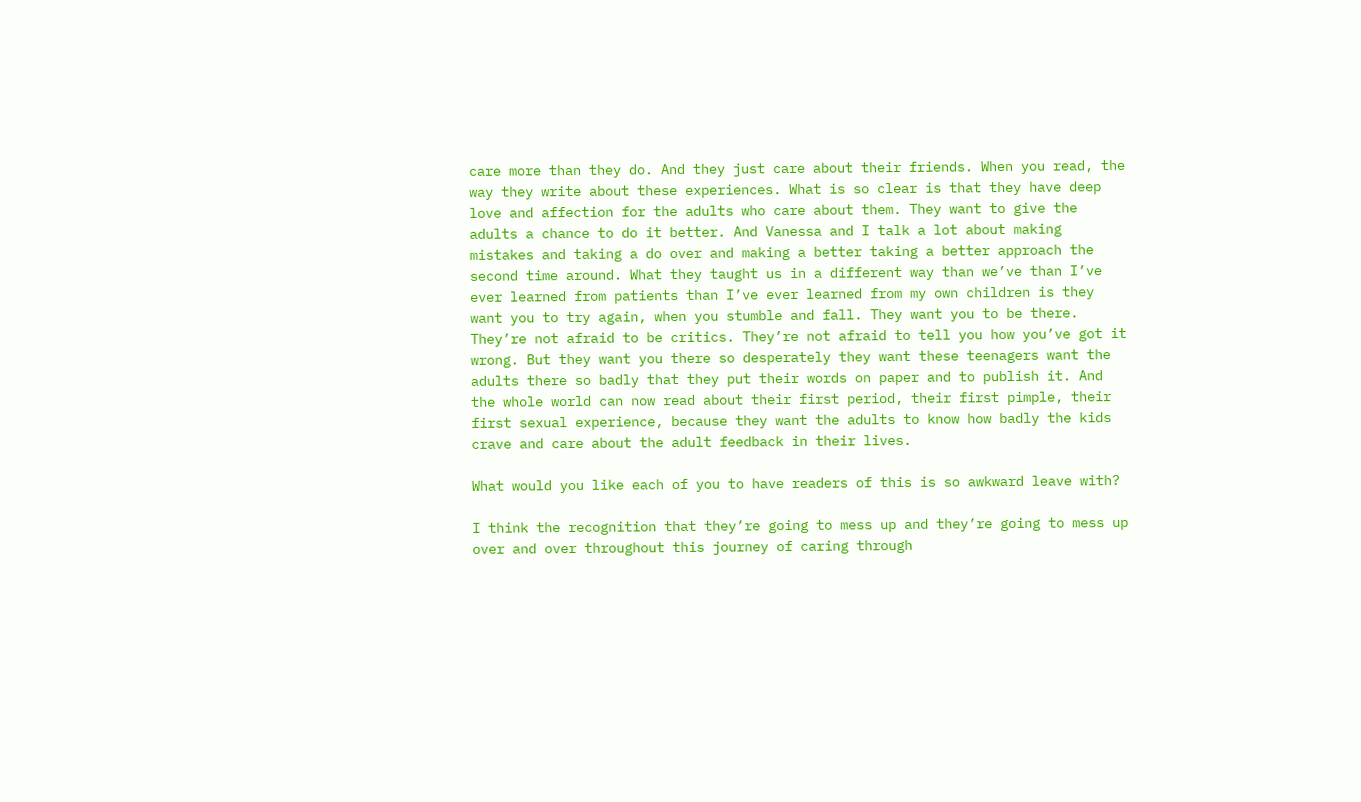care more than they do. And they just care about their friends. When you read, the way they write about these experiences. What is so clear is that they have deep love and affection for the adults who care about them. They want to give the adults a chance to do it better. And Vanessa and I talk a lot about making mistakes and taking a do over and making a better taking a better approach the second time around. What they taught us in a different way than we’ve than I’ve ever learned from patients than I’ve ever learned from my own children is they want you to try again, when you stumble and fall. They want you to be there. They’re not afraid to be critics. They’re not afraid to tell you how you’ve got it wrong. But they want you there so desperately they want these teenagers want the adults there so badly that they put their words on paper and to publish it. And the whole world can now read about their first period, their first pimple, their first sexual experience, because they want the adults to know how badly the kids crave and care about the adult feedback in their lives.

What would you like each of you to have readers of this is so awkward leave with?

I think the recognition that they’re going to mess up and they’re going to mess up over and over throughout this journey of caring through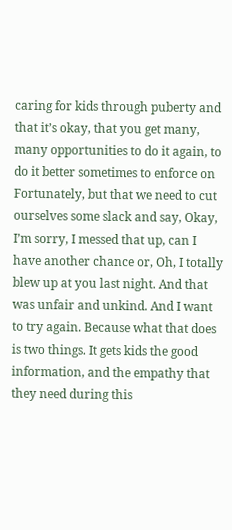caring for kids through puberty and that it’s okay, that you get many, many opportunities to do it again, to do it better sometimes to enforce on Fortunately, but that we need to cut ourselves some slack and say, Okay, I’m sorry, I messed that up, can I have another chance or, Oh, I totally blew up at you last night. And that was unfair and unkind. And I want to try again. Because what that does is two things. It gets kids the good information, and the empathy that they need during this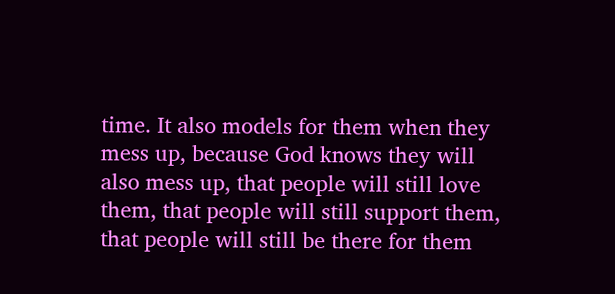time. It also models for them when they mess up, because God knows they will also mess up, that people will still love them, that people will still support them, that people will still be there for them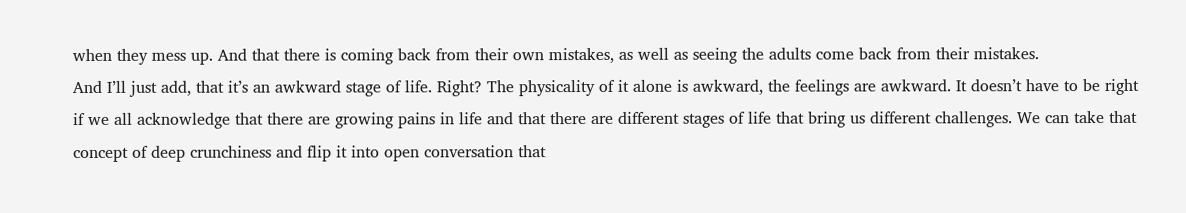when they mess up. And that there is coming back from their own mistakes, as well as seeing the adults come back from their mistakes.
And I’ll just add, that it’s an awkward stage of life. Right? The physicality of it alone is awkward, the feelings are awkward. It doesn’t have to be right if we all acknowledge that there are growing pains in life and that there are different stages of life that bring us different challenges. We can take that concept of deep crunchiness and flip it into open conversation that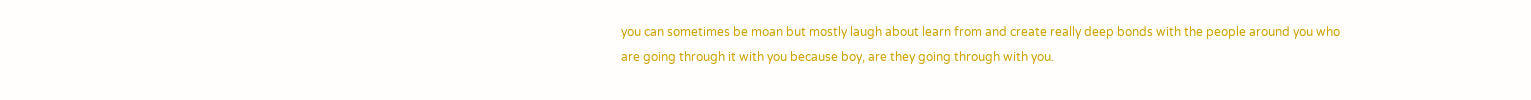you can sometimes be moan but mostly laugh about learn from and create really deep bonds with the people around you who are going through it with you because boy, are they going through with you.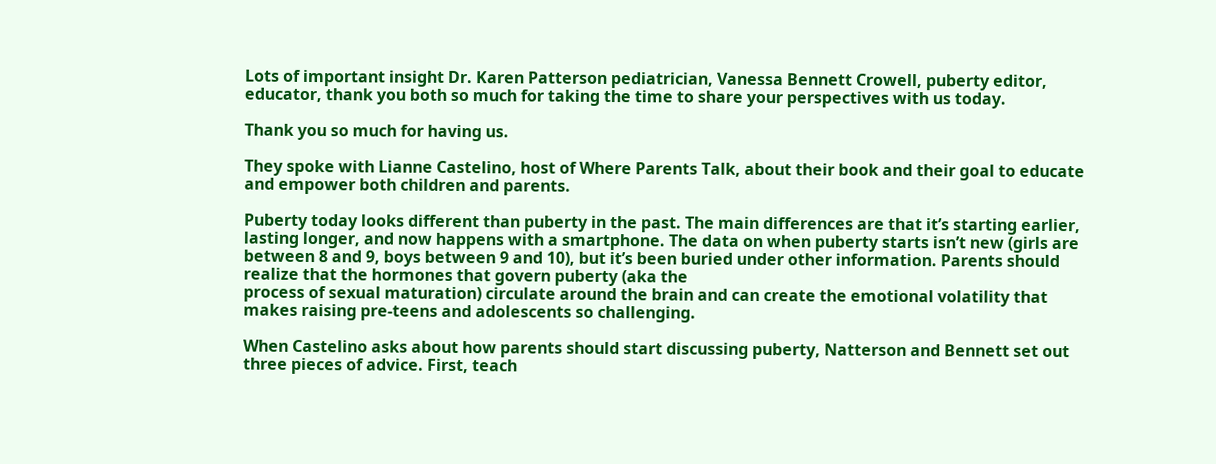Lots of important insight Dr. Karen Patterson pediatrician, Vanessa Bennett Crowell, puberty editor, educator, thank you both so much for taking the time to share your perspectives with us today.

Thank you so much for having us.

They spoke with Lianne Castelino, host of Where Parents Talk, about their book and their goal to educate and empower both children and parents.

Puberty today looks different than puberty in the past. The main differences are that it’s starting earlier, lasting longer, and now happens with a smartphone. The data on when puberty starts isn’t new (girls are between 8 and 9, boys between 9 and 10), but it’s been buried under other information. Parents should realize that the hormones that govern puberty (aka the
process of sexual maturation) circulate around the brain and can create the emotional volatility that makes raising pre-teens and adolescents so challenging.

When Castelino asks about how parents should start discussing puberty, Natterson and Bennett set out three pieces of advice. First, teach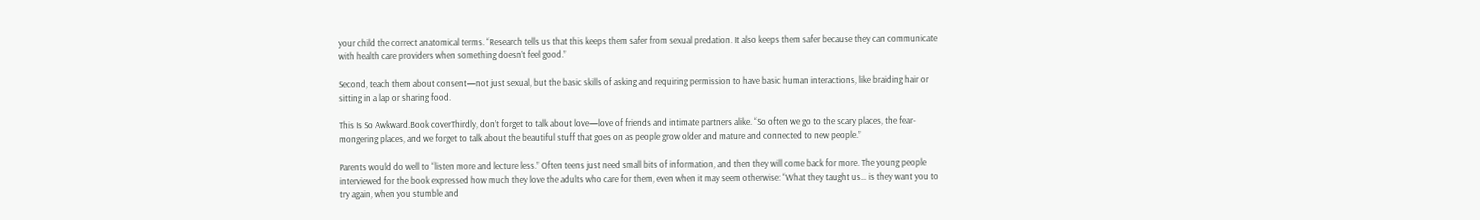your child the correct anatomical terms. “Research tells us that this keeps them safer from sexual predation. It also keeps them safer because they can communicate with health care providers when something doesn’t feel good.”

Second, teach them about consent—not just sexual, but the basic skills of asking and requiring permission to have basic human interactions, like braiding hair or sitting in a lap or sharing food.

This Is So Awkward.Book coverThirdly, don’t forget to talk about love—love of friends and intimate partners alike. “So often we go to the scary places, the fear-mongering places, and we forget to talk about the beautiful stuff that goes on as people grow older and mature and connected to new people.”

Parents would do well to “listen more and lecture less.” Often teens just need small bits of information, and then they will come back for more. The young people interviewed for the book expressed how much they love the adults who care for them, even when it may seem otherwise: “What they taught us… is they want you to try again, when you stumble and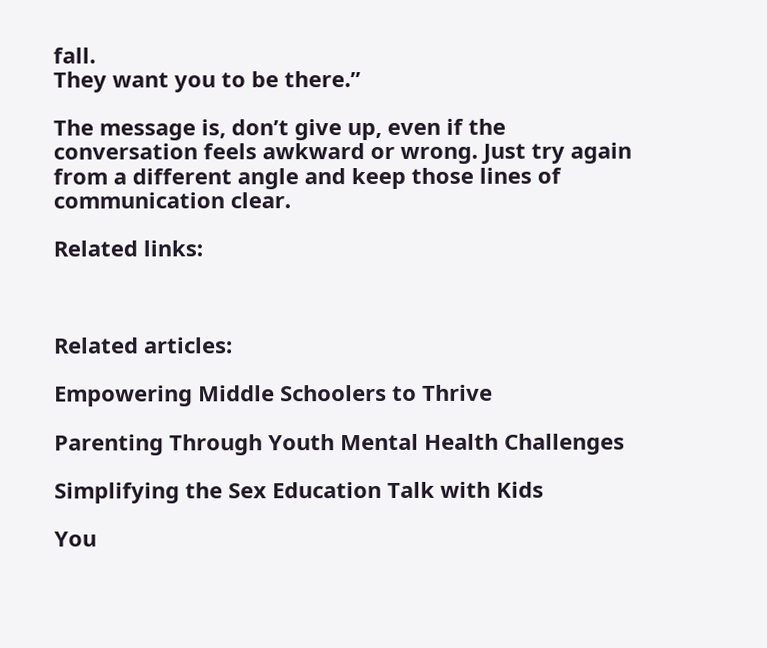fall.
They want you to be there.”

The message is, don’t give up, even if the conversation feels awkward or wrong. Just try again from a different angle and keep those lines of communication clear.

Related links:



Related articles:

Empowering Middle Schoolers to Thrive

Parenting Through Youth Mental Health Challenges

Simplifying the Sex Education Talk with Kids

You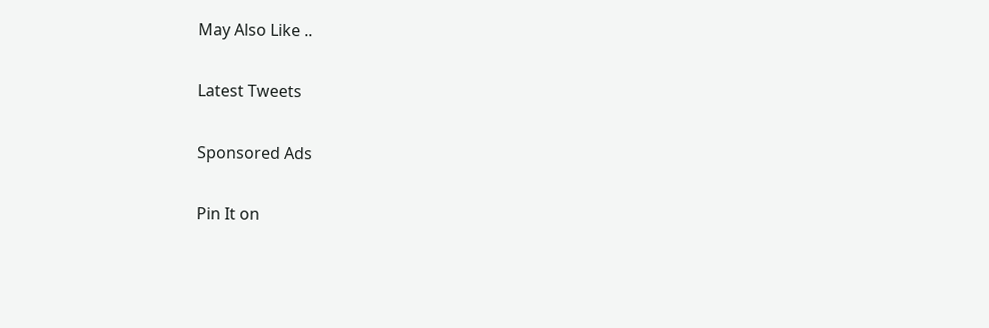May Also Like ..

Latest Tweets

Sponsored Ads

Pin It on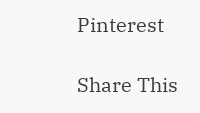Pinterest

Share This